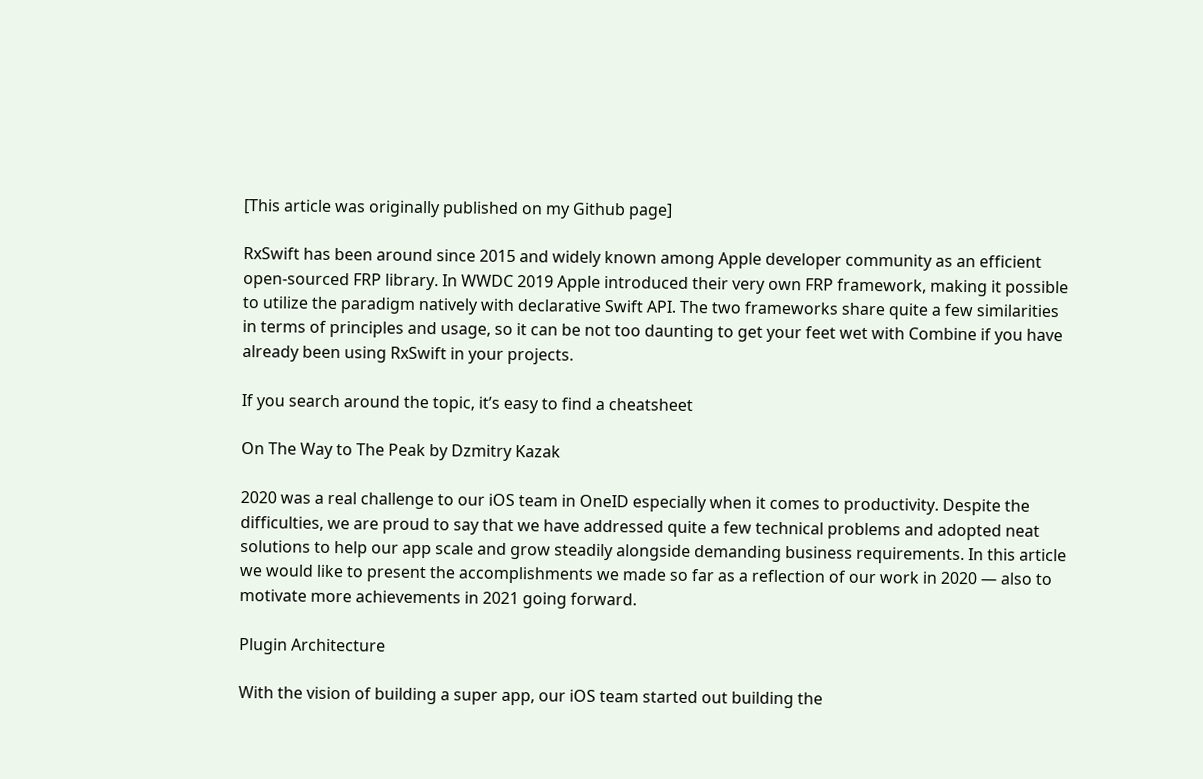[This article was originally published on my Github page]

RxSwift has been around since 2015 and widely known among Apple developer community as an efficient open-sourced FRP library. In WWDC 2019 Apple introduced their very own FRP framework, making it possible to utilize the paradigm natively with declarative Swift API. The two frameworks share quite a few similarities in terms of principles and usage, so it can be not too daunting to get your feet wet with Combine if you have already been using RxSwift in your projects.

If you search around the topic, it’s easy to find a cheatsheet

On The Way to The Peak by Dzmitry Kazak

2020 was a real challenge to our iOS team in OneID especially when it comes to productivity. Despite the difficulties, we are proud to say that we have addressed quite a few technical problems and adopted neat solutions to help our app scale and grow steadily alongside demanding business requirements. In this article we would like to present the accomplishments we made so far as a reflection of our work in 2020 — also to motivate more achievements in 2021 going forward.

Plugin Architecture

With the vision of building a super app, our iOS team started out building the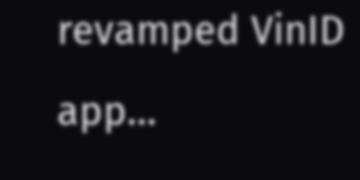revamped VinID app…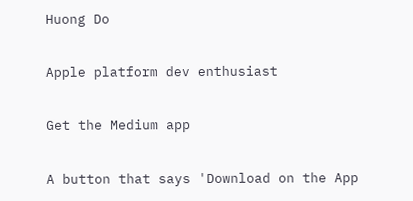Huong Do

Apple platform dev enthusiast

Get the Medium app

A button that says 'Download on the App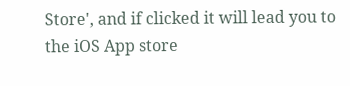Store', and if clicked it will lead you to the iOS App store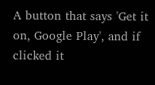A button that says 'Get it on, Google Play', and if clicked it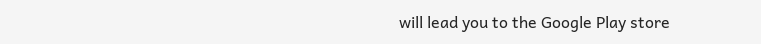will lead you to the Google Play store